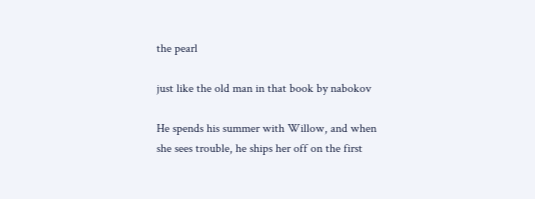the pearl

just like the old man in that book by nabokov

He spends his summer with Willow, and when she sees trouble, he ships her off on the first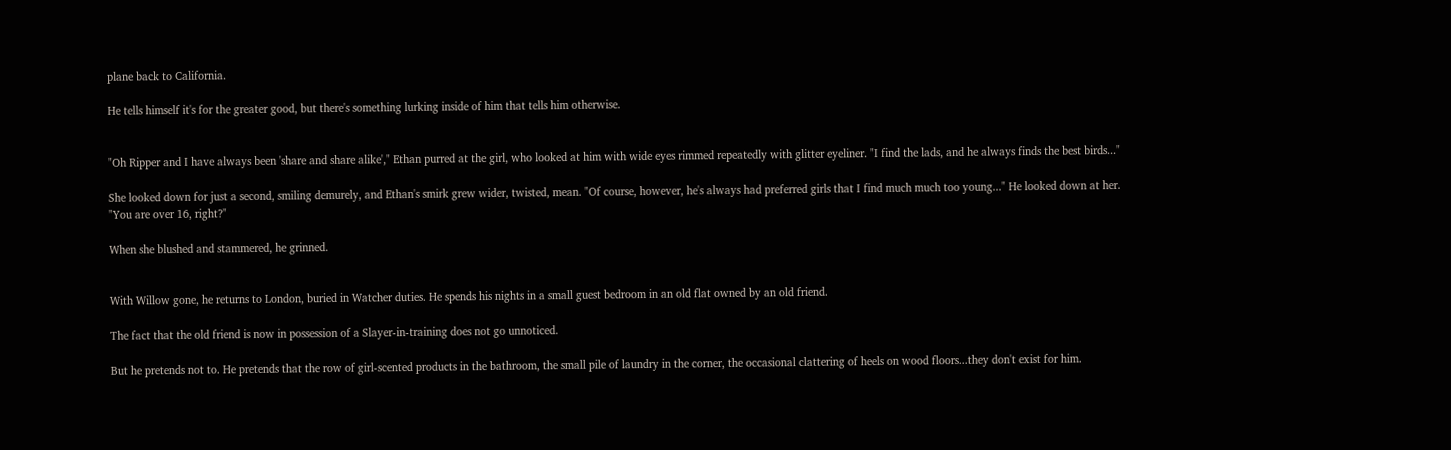plane back to California.

He tells himself it's for the greater good, but there's something lurking inside of him that tells him otherwise.


"Oh Ripper and I have always been 'share and share alike'," Ethan purred at the girl, who looked at him with wide eyes rimmed repeatedly with glitter eyeliner. "I find the lads, and he always finds the best birds..."

She looked down for just a second, smiling demurely, and Ethan's smirk grew wider, twisted, mean. "Of course, however, he's always had preferred girls that I find much much too young..." He looked down at her. "You are over 16, right?"

When she blushed and stammered, he grinned.


With Willow gone, he returns to London, buried in Watcher duties. He spends his nights in a small guest bedroom in an old flat owned by an old friend.

The fact that the old friend is now in possession of a Slayer-in-training does not go unnoticed.

But he pretends not to. He pretends that the row of girl-scented products in the bathroom, the small pile of laundry in the corner, the occasional clattering of heels on wood floors...they don't exist for him.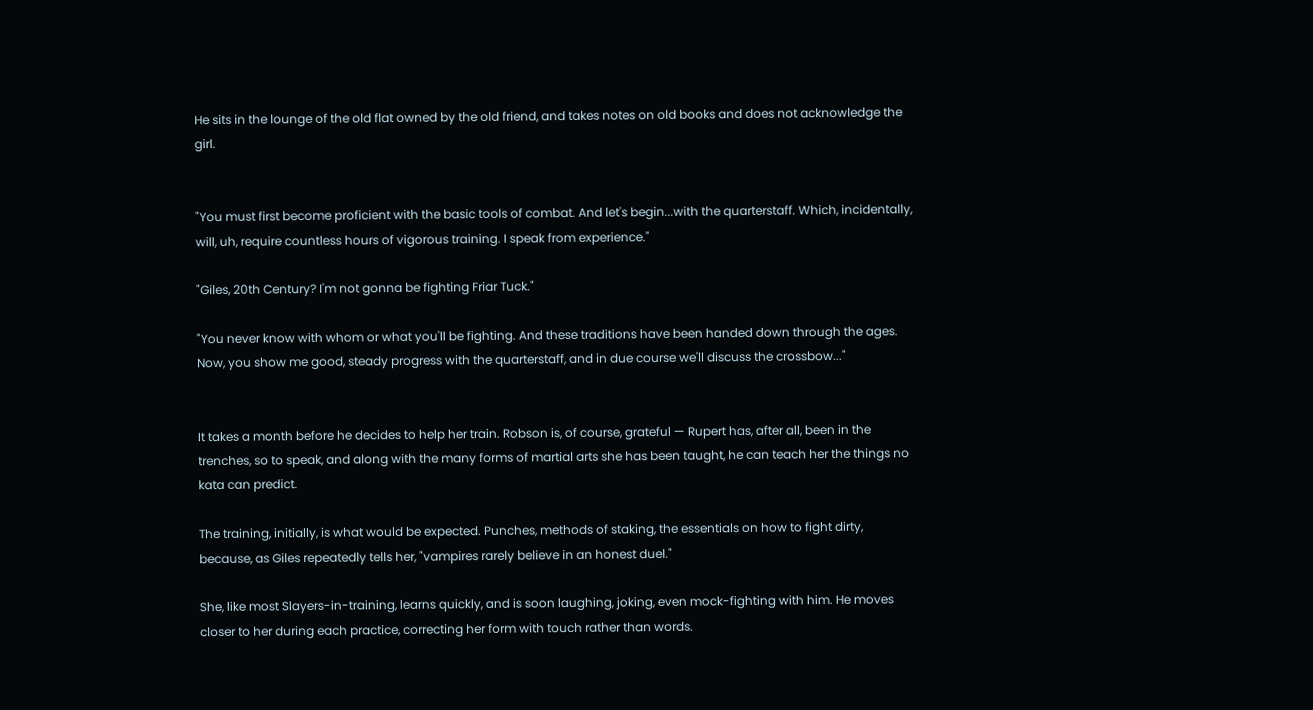He sits in the lounge of the old flat owned by the old friend, and takes notes on old books and does not acknowledge the girl.


"You must first become proficient with the basic tools of combat. And let's begin...with the quarterstaff. Which, incidentally, will, uh, require countless hours of vigorous training. I speak from experience."

"Giles, 20th Century? I'm not gonna be fighting Friar Tuck."

"You never know with whom or what you'll be fighting. And these traditions have been handed down through the ages. Now, you show me good, steady progress with the quarterstaff, and in due course we'll discuss the crossbow..."


It takes a month before he decides to help her train. Robson is, of course, grateful — Rupert has, after all, been in the trenches, so to speak, and along with the many forms of martial arts she has been taught, he can teach her the things no kata can predict.

The training, initially, is what would be expected. Punches, methods of staking, the essentials on how to fight dirty, because, as Giles repeatedly tells her, "vampires rarely believe in an honest duel."

She, like most Slayers-in-training, learns quickly, and is soon laughing, joking, even mock-fighting with him. He moves closer to her during each practice, correcting her form with touch rather than words.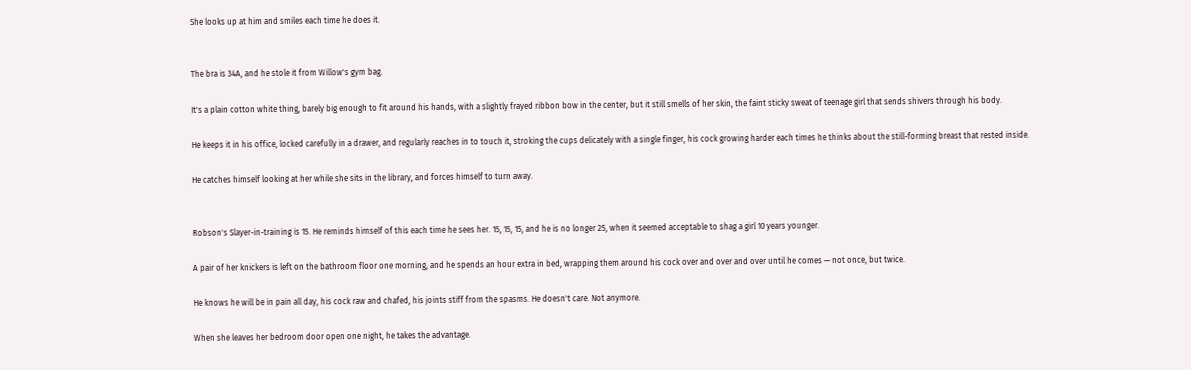She looks up at him and smiles each time he does it.


The bra is 34A, and he stole it from Willow's gym bag.

It's a plain cotton white thing, barely big enough to fit around his hands, with a slightly frayed ribbon bow in the center, but it still smells of her skin, the faint sticky sweat of teenage girl that sends shivers through his body.

He keeps it in his office, locked carefully in a drawer, and regularly reaches in to touch it, stroking the cups delicately with a single finger, his cock growing harder each times he thinks about the still-forming breast that rested inside.

He catches himself looking at her while she sits in the library, and forces himself to turn away.


Robson's Slayer-in-training is 15. He reminds himself of this each time he sees her. 15, 15, 15, and he is no longer 25, when it seemed acceptable to shag a girl 10 years younger.

A pair of her knickers is left on the bathroom floor one morning, and he spends an hour extra in bed, wrapping them around his cock over and over and over until he comes — not once, but twice.

He knows he will be in pain all day, his cock raw and chafed, his joints stiff from the spasms. He doesn't care. Not anymore.

When she leaves her bedroom door open one night, he takes the advantage.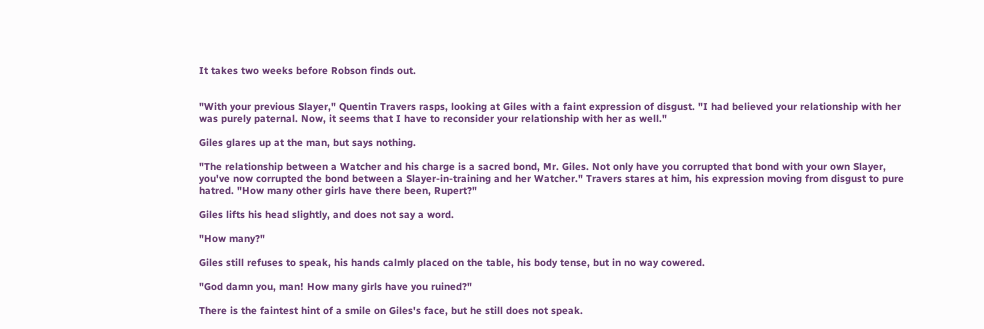It takes two weeks before Robson finds out.


"With your previous Slayer," Quentin Travers rasps, looking at Giles with a faint expression of disgust. "I had believed your relationship with her was purely paternal. Now, it seems that I have to reconsider your relationship with her as well."

Giles glares up at the man, but says nothing.

"The relationship between a Watcher and his charge is a sacred bond, Mr. Giles. Not only have you corrupted that bond with your own Slayer, you've now corrupted the bond between a Slayer-in-training and her Watcher." Travers stares at him, his expression moving from disgust to pure hatred. "How many other girls have there been, Rupert?"

Giles lifts his head slightly, and does not say a word.

"How many?"

Giles still refuses to speak, his hands calmly placed on the table, his body tense, but in no way cowered.

"God damn you, man! How many girls have you ruined?"

There is the faintest hint of a smile on Giles's face, but he still does not speak.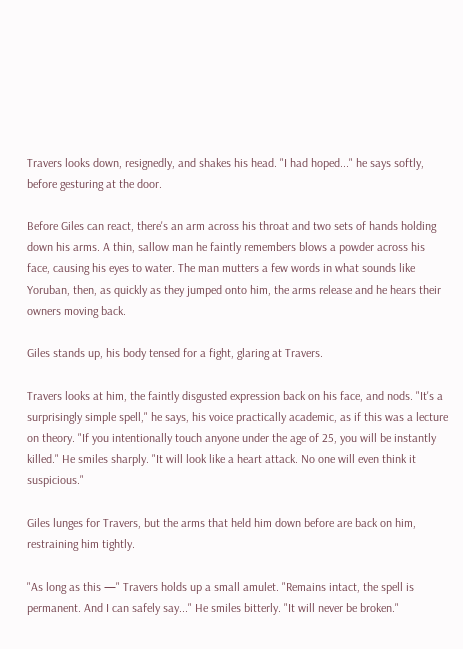Travers looks down, resignedly, and shakes his head. "I had hoped..." he says softly, before gesturing at the door.

Before Giles can react, there's an arm across his throat and two sets of hands holding down his arms. A thin, sallow man he faintly remembers blows a powder across his face, causing his eyes to water. The man mutters a few words in what sounds like Yoruban, then, as quickly as they jumped onto him, the arms release and he hears their owners moving back.

Giles stands up, his body tensed for a fight, glaring at Travers.

Travers looks at him, the faintly disgusted expression back on his face, and nods. "It's a surprisingly simple spell," he says, his voice practically academic, as if this was a lecture on theory. "If you intentionally touch anyone under the age of 25, you will be instantly killed." He smiles sharply. "It will look like a heart attack. No one will even think it suspicious."

Giles lunges for Travers, but the arms that held him down before are back on him, restraining him tightly.

"As long as this —" Travers holds up a small amulet. "Remains intact, the spell is permanent. And I can safely say..." He smiles bitterly. "It will never be broken."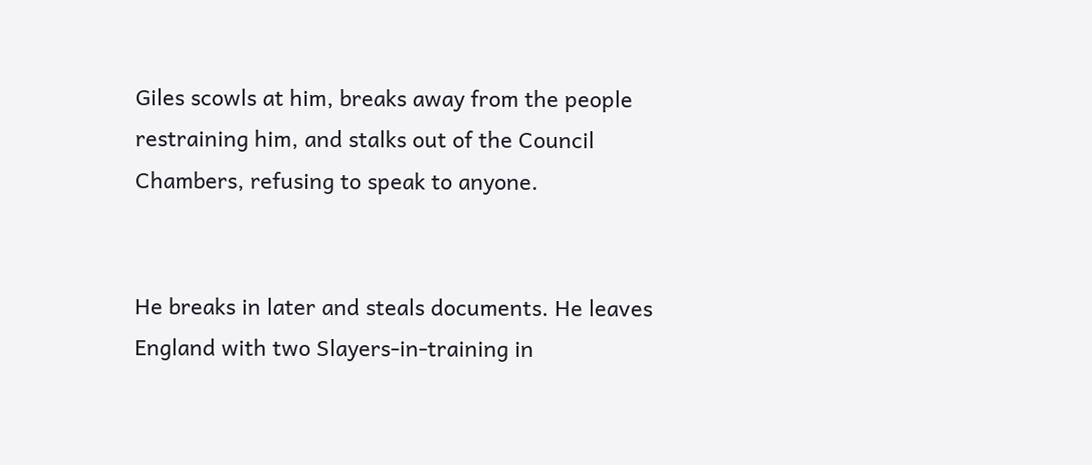Giles scowls at him, breaks away from the people restraining him, and stalks out of the Council Chambers, refusing to speak to anyone.


He breaks in later and steals documents. He leaves England with two Slayers-in-training in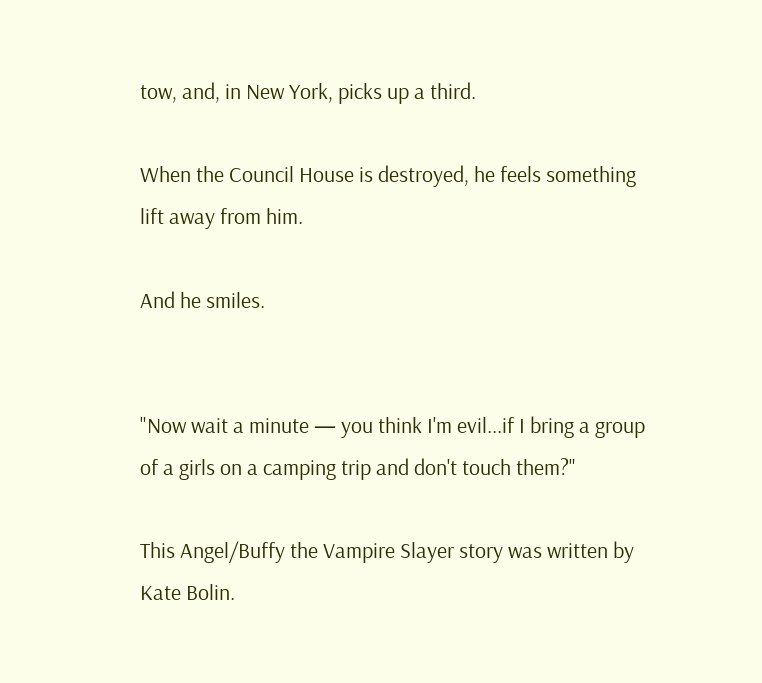tow, and, in New York, picks up a third.

When the Council House is destroyed, he feels something lift away from him.

And he smiles.


"Now wait a minute — you think I'm evil...if I bring a group of a girls on a camping trip and don't touch them?"

This Angel/Buffy the Vampire Slayer story was written by Kate Bolin.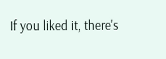If you liked it, there's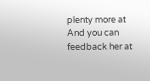plenty more at And you can feedback her at